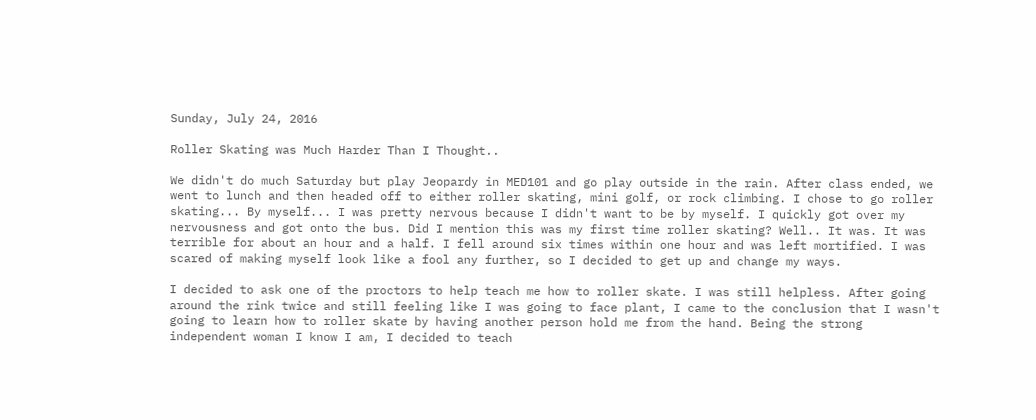Sunday, July 24, 2016

Roller Skating was Much Harder Than I Thought..

We didn't do much Saturday but play Jeopardy in MED101 and go play outside in the rain. After class ended, we went to lunch and then headed off to either roller skating, mini golf, or rock climbing. I chose to go roller skating... By myself... I was pretty nervous because I didn't want to be by myself. I quickly got over my nervousness and got onto the bus. Did I mention this was my first time roller skating? Well.. It was. It was terrible for about an hour and a half. I fell around six times within one hour and was left mortified. I was scared of making myself look like a fool any further, so I decided to get up and change my ways.

I decided to ask one of the proctors to help teach me how to roller skate. I was still helpless. After going around the rink twice and still feeling like I was going to face plant, I came to the conclusion that I wasn't going to learn how to roller skate by having another person hold me from the hand. Being the strong independent woman I know I am, I decided to teach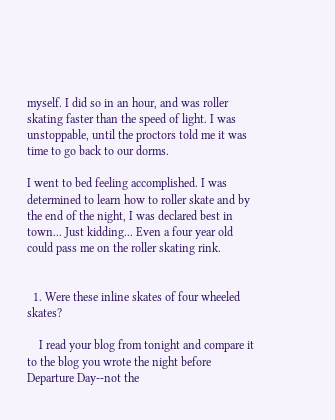myself. I did so in an hour, and was roller skating faster than the speed of light. I was unstoppable, until the proctors told me it was time to go back to our dorms.

I went to bed feeling accomplished. I was determined to learn how to roller skate and by the end of the night, I was declared best in town... Just kidding... Even a four year old could pass me on the roller skating rink.


  1. Were these inline skates of four wheeled skates?

    I read your blog from tonight and compare it to the blog you wrote the night before Departure Day--not the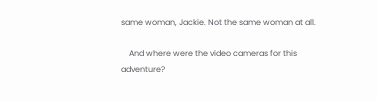same woman, Jackie. Not the same woman at all.

    And where were the video cameras for this adventure?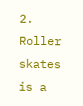2. Roller skates is a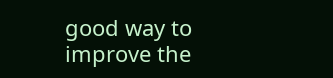good way to improve the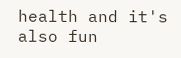health and it's also fun